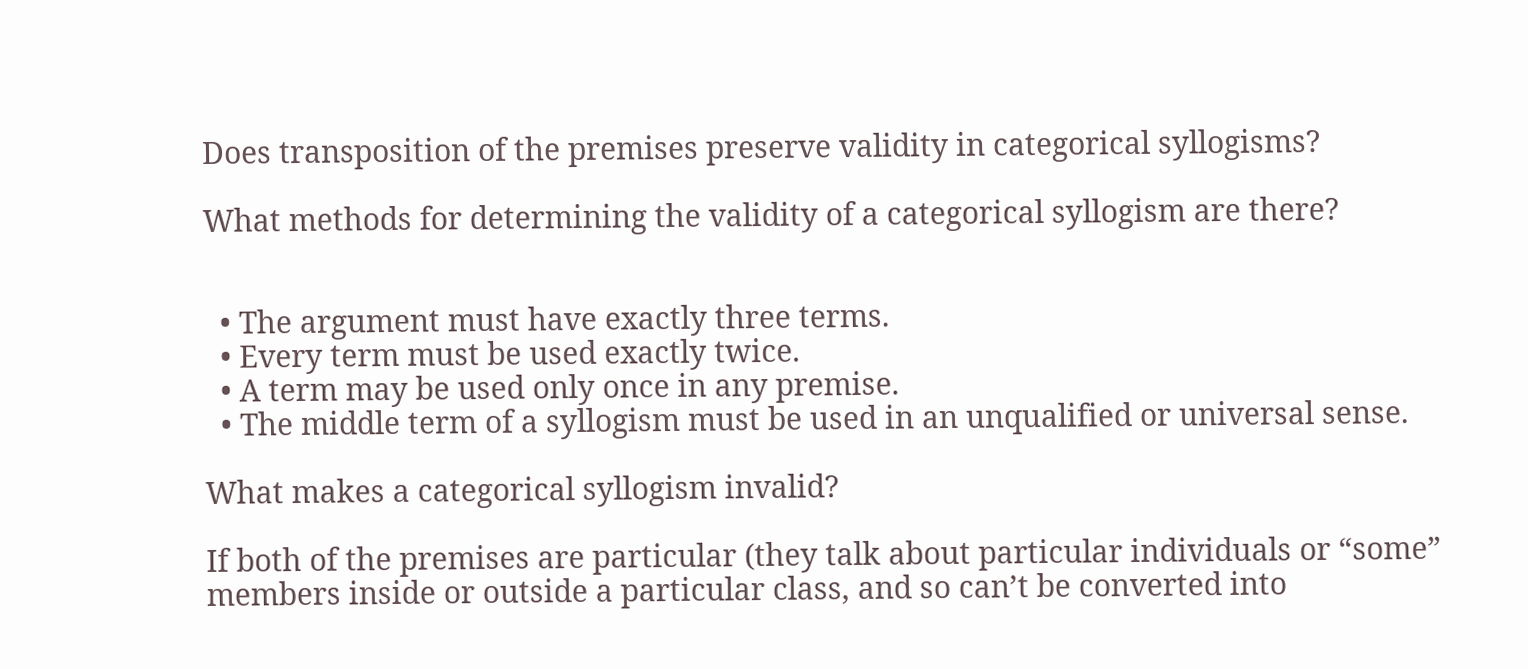Does transposition of the premises preserve validity in categorical syllogisms?

What methods for determining the validity of a categorical syllogism are there?


  • The argument must have exactly three terms.
  • Every term must be used exactly twice.
  • A term may be used only once in any premise.
  • The middle term of a syllogism must be used in an unqualified or universal sense.

What makes a categorical syllogism invalid?

If both of the premises are particular (they talk about particular individuals or “some” members inside or outside a particular class, and so can’t be converted into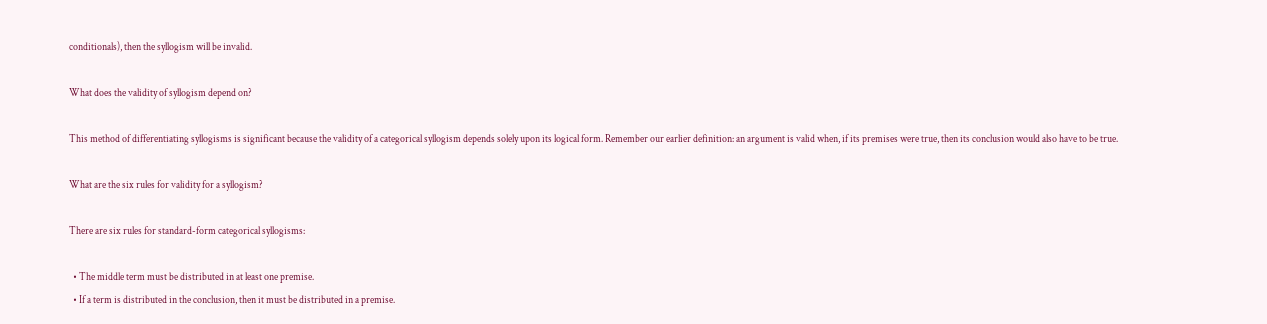conditionals), then the syllogism will be invalid.

What does the validity of syllogism depend on?

This method of differentiating syllogisms is significant because the validity of a categorical syllogism depends solely upon its logical form. Remember our earlier definition: an argument is valid when, if its premises were true, then its conclusion would also have to be true.

What are the six rules for validity for a syllogism?

There are six rules for standard-form categorical syllogisms:

  • The middle term must be distributed in at least one premise.
  • If a term is distributed in the conclusion, then it must be distributed in a premise.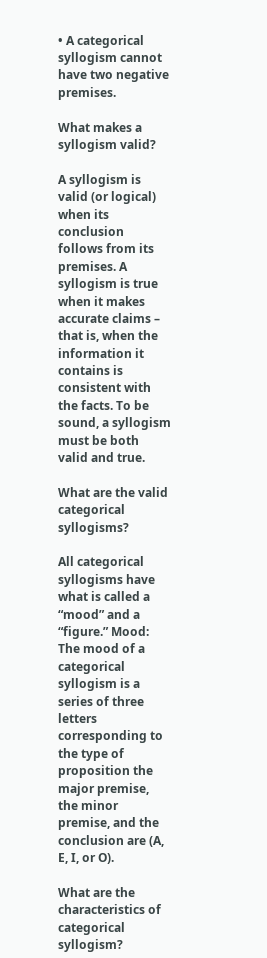• A categorical syllogism cannot have two negative premises.

What makes a syllogism valid?

A syllogism is valid (or logical) when its conclusion follows from its premises. A syllogism is true when it makes accurate claims – that is, when the information it contains is consistent with the facts. To be sound, a syllogism must be both valid and true.

What are the valid categorical syllogisms?

All categorical syllogisms have what is called a “mood” and a “figure.” Mood: The mood of a categorical syllogism is a series of three letters corresponding to the type of proposition the major premise, the minor premise, and the conclusion are (A, E, I, or O).

What are the characteristics of categorical syllogism?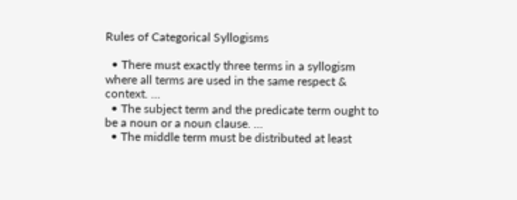Rules of Categorical Syllogisms

  • There must exactly three terms in a syllogism where all terms are used in the same respect & context. …
  • The subject term and the predicate term ought to be a noun or a noun clause. …
  • The middle term must be distributed at least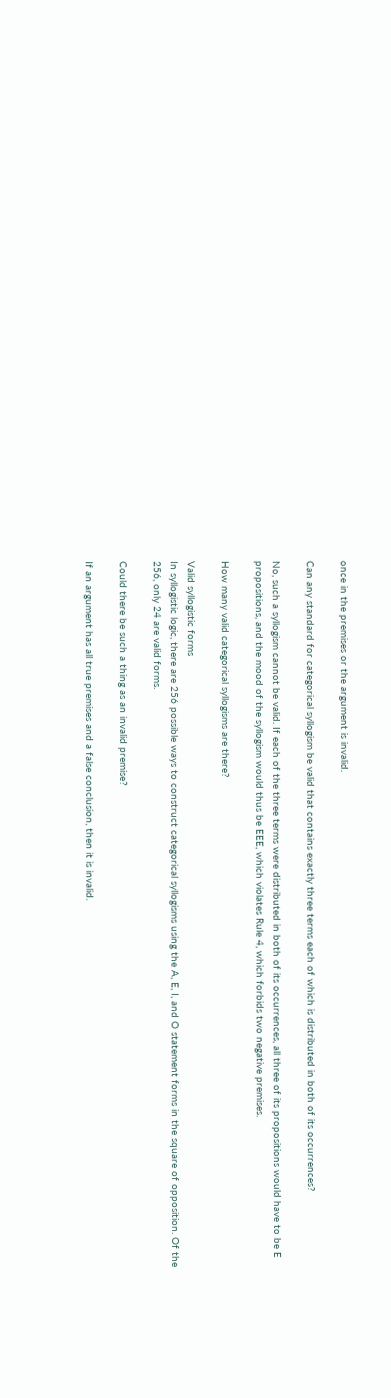once in the premises or the argument is invalid.

Can any standard for categorical syllogism be valid that contains exactly three terms each of which is distributed in both of its occurrences?

No, such a syllogism cannot be valid. If each of the three terms were distributed in both of its occurrences, all three of its propositions would have to be E propositions, and the mood of the syllogism would thus be EEE, which violates Rule 4, which forbids two negative premises.

How many valid categorical syllogisms are there?

Valid syllogistic forms
In syllogistic logic, there are 256 possible ways to construct categorical syllogisms using the A, E, I, and O statement forms in the square of opposition. Of the 256, only 24 are valid forms.

Could there be such a thing as an invalid premise?

If an argument has all true premises and a false conclusion, then it is invalid.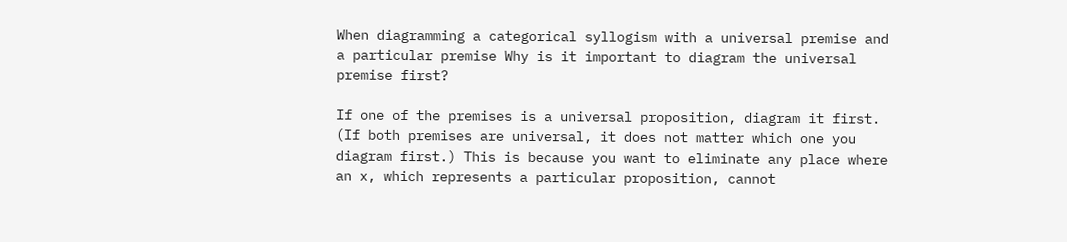When diagramming a categorical syllogism with a universal premise and a particular premise Why is it important to diagram the universal premise first?

If one of the premises is a universal proposition, diagram it first. (If both premises are universal, it does not matter which one you diagram first.) This is because you want to eliminate any place where an x, which represents a particular proposition, cannot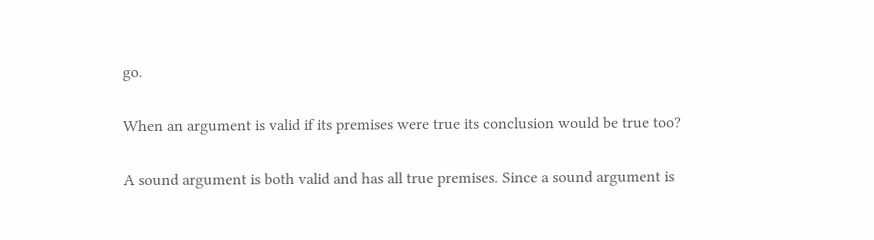go.

When an argument is valid if its premises were true its conclusion would be true too?

A sound argument is both valid and has all true premises. Since a sound argument is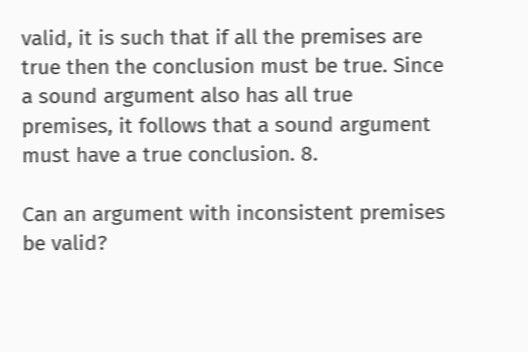valid, it is such that if all the premises are true then the conclusion must be true. Since a sound argument also has all true premises, it follows that a sound argument must have a true conclusion. 8.

Can an argument with inconsistent premises be valid?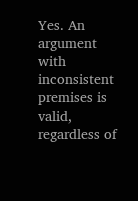Yes. An argument with inconsistent premises is valid, regardless of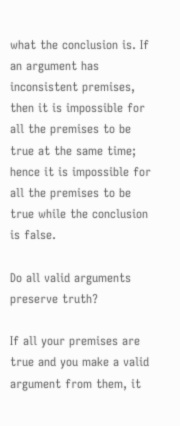what the conclusion is. If an argument has inconsistent premises, then it is impossible for all the premises to be true at the same time; hence it is impossible for all the premises to be true while the conclusion is false.

Do all valid arguments preserve truth?

If all your premises are true and you make a valid argument from them, it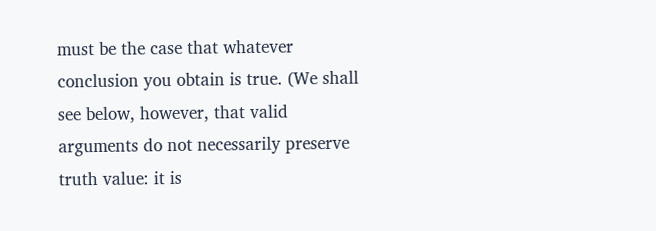must be the case that whatever conclusion you obtain is true. (We shall see below, however, that valid arguments do not necessarily preserve truth value: it is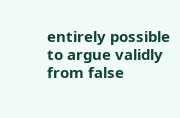entirely possible to argue validly from false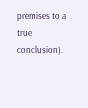premises to a true conclusion).